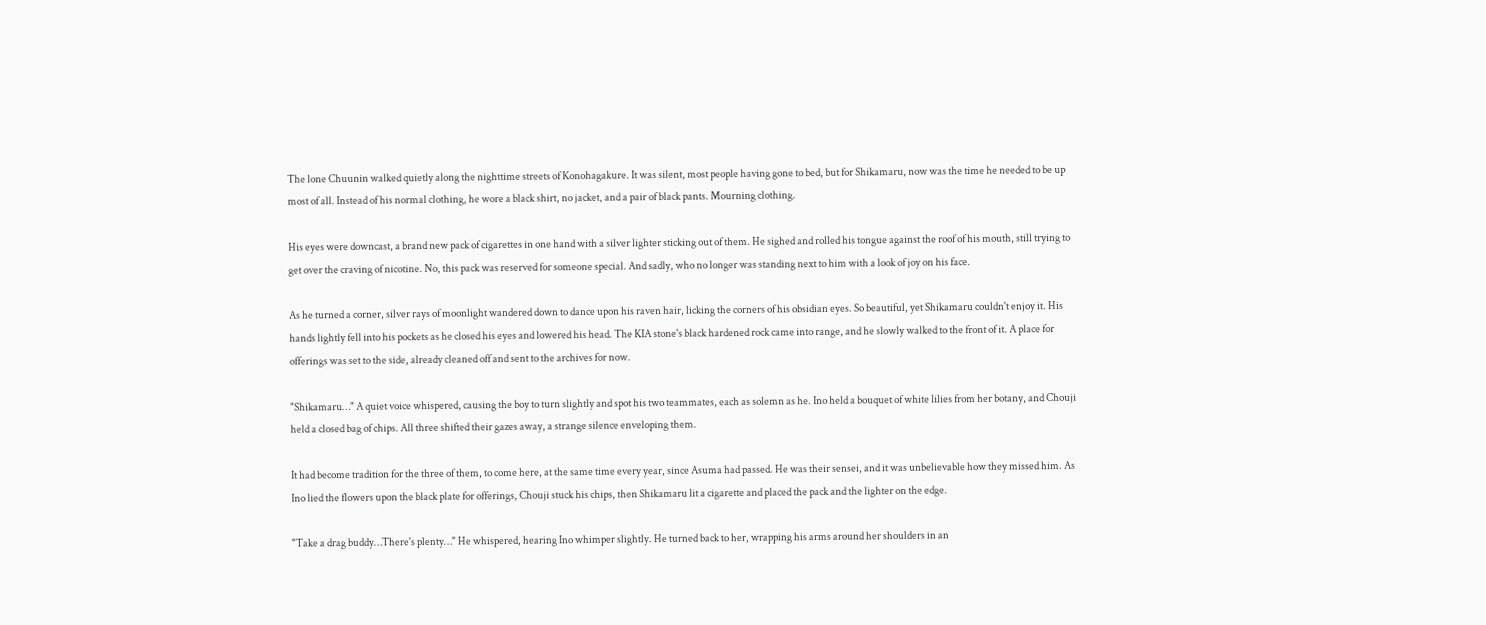The lone Chuunin walked quietly along the nighttime streets of Konohagakure. It was silent, most people having gone to bed, but for Shikamaru, now was the time he needed to be up most of all. Instead of his normal clothing, he wore a black shirt, no jacket, and a pair of black pants. Mourning clothing.

His eyes were downcast, a brand new pack of cigarettes in one hand with a silver lighter sticking out of them. He sighed and rolled his tongue against the roof of his mouth, still trying to get over the craving of nicotine. No, this pack was reserved for someone special. And sadly, who no longer was standing next to him with a look of joy on his face.

As he turned a corner, silver rays of moonlight wandered down to dance upon his raven hair, licking the corners of his obsidian eyes. So beautiful, yet Shikamaru couldn't enjoy it. His hands lightly fell into his pockets as he closed his eyes and lowered his head. The KIA stone's black hardened rock came into range, and he slowly walked to the front of it. A place for offerings was set to the side, already cleaned off and sent to the archives for now.

"Shikamaru…" A quiet voice whispered, causing the boy to turn slightly and spot his two teammates, each as solemn as he. Ino held a bouquet of white lilies from her botany, and Chouji held a closed bag of chips. All three shifted their gazes away, a strange silence enveloping them.

It had become tradition for the three of them, to come here, at the same time every year, since Asuma had passed. He was their sensei, and it was unbelievable how they missed him. As Ino lied the flowers upon the black plate for offerings, Chouji stuck his chips, then Shikamaru lit a cigarette and placed the pack and the lighter on the edge.

"Take a drag buddy…There's plenty…" He whispered, hearing Ino whimper slightly. He turned back to her, wrapping his arms around her shoulders in an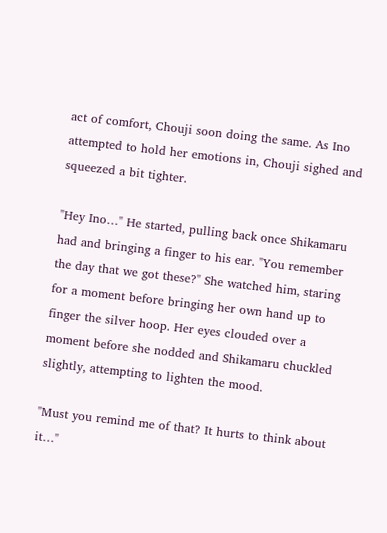act of comfort, Chouji soon doing the same. As Ino attempted to hold her emotions in, Chouji sighed and squeezed a bit tighter.

"Hey Ino…" He started, pulling back once Shikamaru had and bringing a finger to his ear. "You remember the day that we got these?" She watched him, staring for a moment before bringing her own hand up to finger the silver hoop. Her eyes clouded over a moment before she nodded and Shikamaru chuckled slightly, attempting to lighten the mood.

"Must you remind me of that? It hurts to think about it…"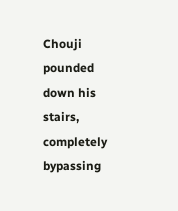Chouji pounded down his stairs, completely bypassing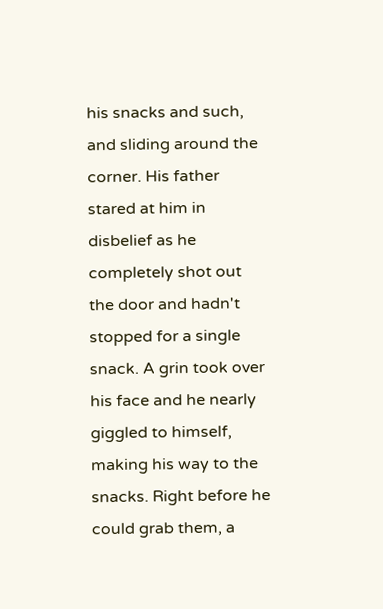his snacks and such, and sliding around the corner. His father stared at him in disbelief as he completely shot out the door and hadn't stopped for a single snack. A grin took over his face and he nearly giggled to himself, making his way to the snacks. Right before he could grab them, a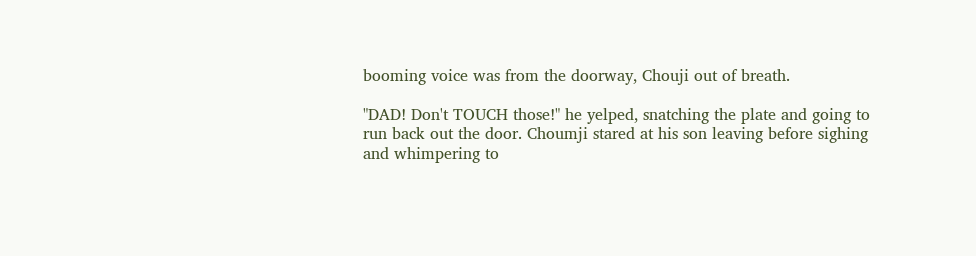booming voice was from the doorway, Chouji out of breath.

"DAD! Don't TOUCH those!" he yelped, snatching the plate and going to run back out the door. Choumji stared at his son leaving before sighing and whimpering to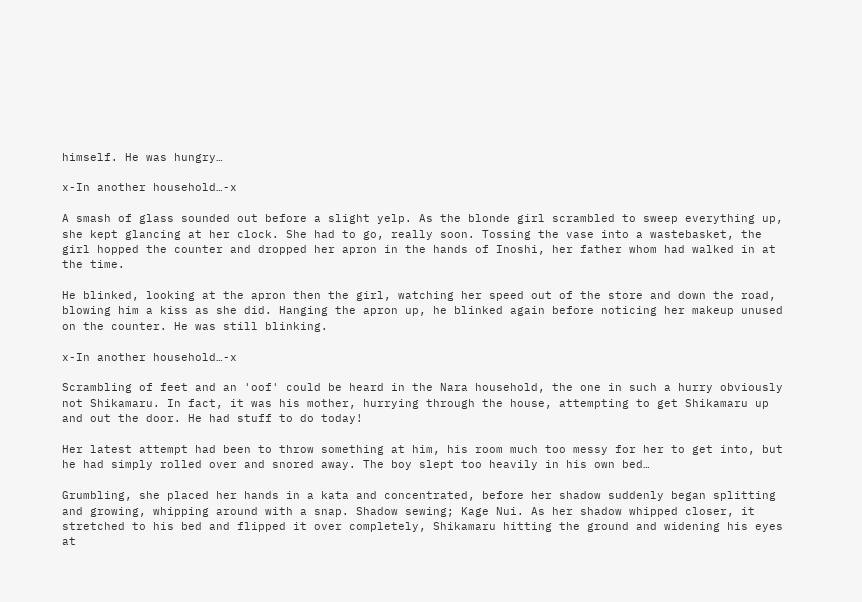himself. He was hungry…

x-In another household…-x

A smash of glass sounded out before a slight yelp. As the blonde girl scrambled to sweep everything up, she kept glancing at her clock. She had to go, really soon. Tossing the vase into a wastebasket, the girl hopped the counter and dropped her apron in the hands of Inoshi, her father whom had walked in at the time.

He blinked, looking at the apron then the girl, watching her speed out of the store and down the road, blowing him a kiss as she did. Hanging the apron up, he blinked again before noticing her makeup unused on the counter. He was still blinking.

x-In another household…-x

Scrambling of feet and an 'oof' could be heard in the Nara household, the one in such a hurry obviously not Shikamaru. In fact, it was his mother, hurrying through the house, attempting to get Shikamaru up and out the door. He had stuff to do today!

Her latest attempt had been to throw something at him, his room much too messy for her to get into, but he had simply rolled over and snored away. The boy slept too heavily in his own bed…

Grumbling, she placed her hands in a kata and concentrated, before her shadow suddenly began splitting and growing, whipping around with a snap. Shadow sewing; Kage Nui. As her shadow whipped closer, it stretched to his bed and flipped it over completely, Shikamaru hitting the ground and widening his eyes at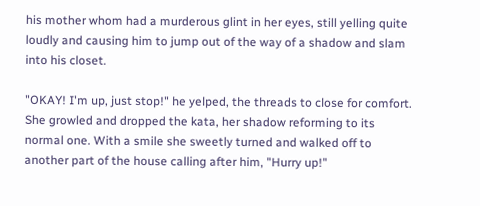his mother whom had a murderous glint in her eyes, still yelling quite loudly and causing him to jump out of the way of a shadow and slam into his closet.

"OKAY! I'm up, just stop!" he yelped, the threads to close for comfort. She growled and dropped the kata, her shadow reforming to its normal one. With a smile she sweetly turned and walked off to another part of the house calling after him, "Hurry up!"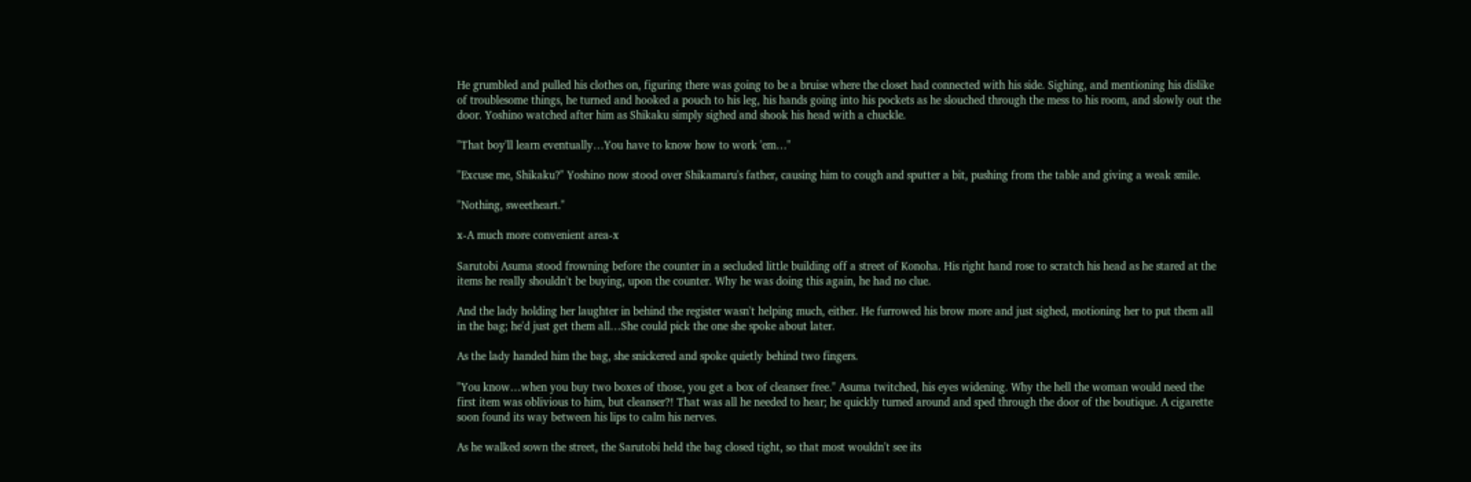He grumbled and pulled his clothes on, figuring there was going to be a bruise where the closet had connected with his side. Sighing, and mentioning his dislike of troublesome things, he turned and hooked a pouch to his leg, his hands going into his pockets as he slouched through the mess to his room, and slowly out the door. Yoshino watched after him as Shikaku simply sighed and shook his head with a chuckle.

"That boy'll learn eventually…You have to know how to work 'em…"

"Excuse me, Shikaku?" Yoshino now stood over Shikamaru's father, causing him to cough and sputter a bit, pushing from the table and giving a weak smile.

"Nothing, sweetheart."

x-A much more convenient area-x

Sarutobi Asuma stood frowning before the counter in a secluded little building off a street of Konoha. His right hand rose to scratch his head as he stared at the items he really shouldn't be buying, upon the counter. Why he was doing this again, he had no clue.

And the lady holding her laughter in behind the register wasn't helping much, either. He furrowed his brow more and just sighed, motioning her to put them all in the bag; he'd just get them all…She could pick the one she spoke about later.

As the lady handed him the bag, she snickered and spoke quietly behind two fingers.

"You know…when you buy two boxes of those, you get a box of cleanser free." Asuma twitched, his eyes widening. Why the hell the woman would need the first item was oblivious to him, but cleanser?! That was all he needed to hear; he quickly turned around and sped through the door of the boutique. A cigarette soon found its way between his lips to calm his nerves.

As he walked sown the street, the Sarutobi held the bag closed tight, so that most wouldn't see its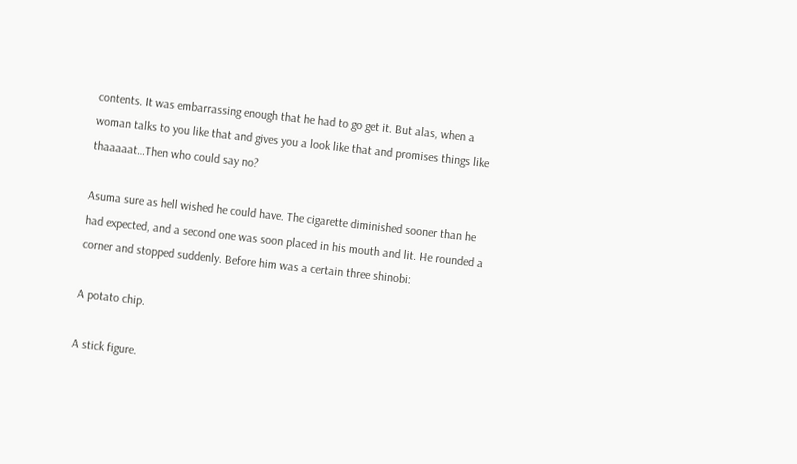contents. It was embarrassing enough that he had to go get it. But alas, when a woman talks to you like that and gives you a look like that and promises things like thaaaaat…Then who could say no?

Asuma sure as hell wished he could have. The cigarette diminished sooner than he had expected, and a second one was soon placed in his mouth and lit. He rounded a corner and stopped suddenly. Before him was a certain three shinobi:

A potato chip.

A stick figure.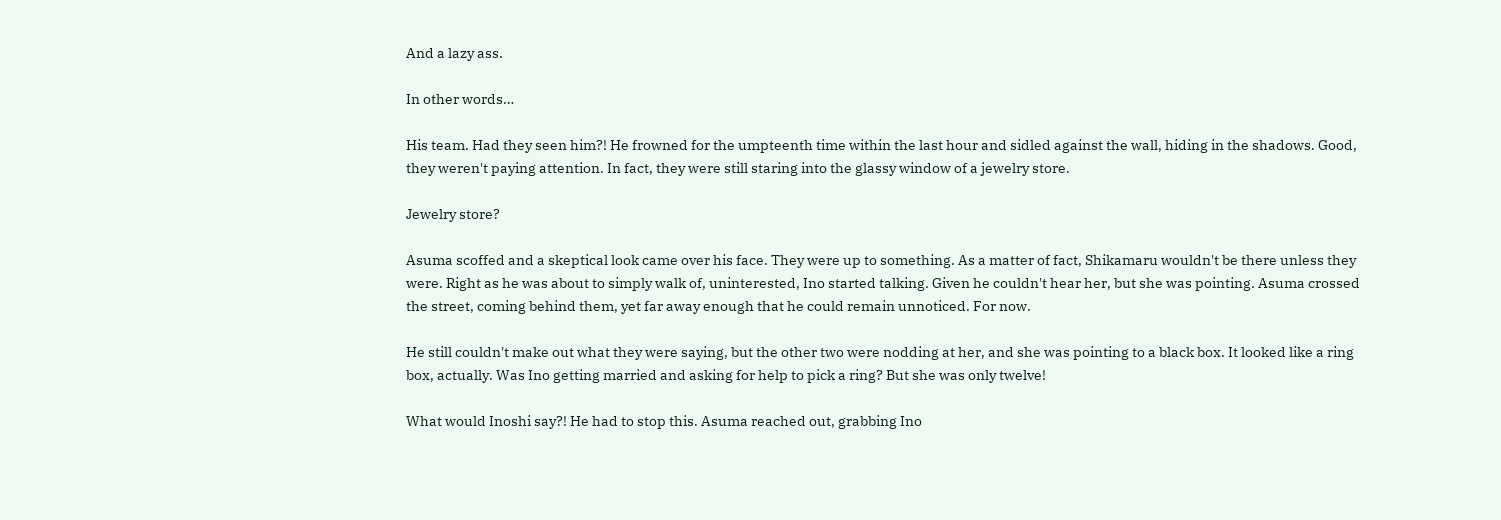And a lazy ass.

In other words…

His team. Had they seen him?! He frowned for the umpteenth time within the last hour and sidled against the wall, hiding in the shadows. Good, they weren't paying attention. In fact, they were still staring into the glassy window of a jewelry store.

Jewelry store?

Asuma scoffed and a skeptical look came over his face. They were up to something. As a matter of fact, Shikamaru wouldn't be there unless they were. Right as he was about to simply walk of, uninterested, Ino started talking. Given he couldn't hear her, but she was pointing. Asuma crossed the street, coming behind them, yet far away enough that he could remain unnoticed. For now.

He still couldn't make out what they were saying, but the other two were nodding at her, and she was pointing to a black box. It looked like a ring box, actually. Was Ino getting married and asking for help to pick a ring? But she was only twelve!

What would Inoshi say?! He had to stop this. Asuma reached out, grabbing Ino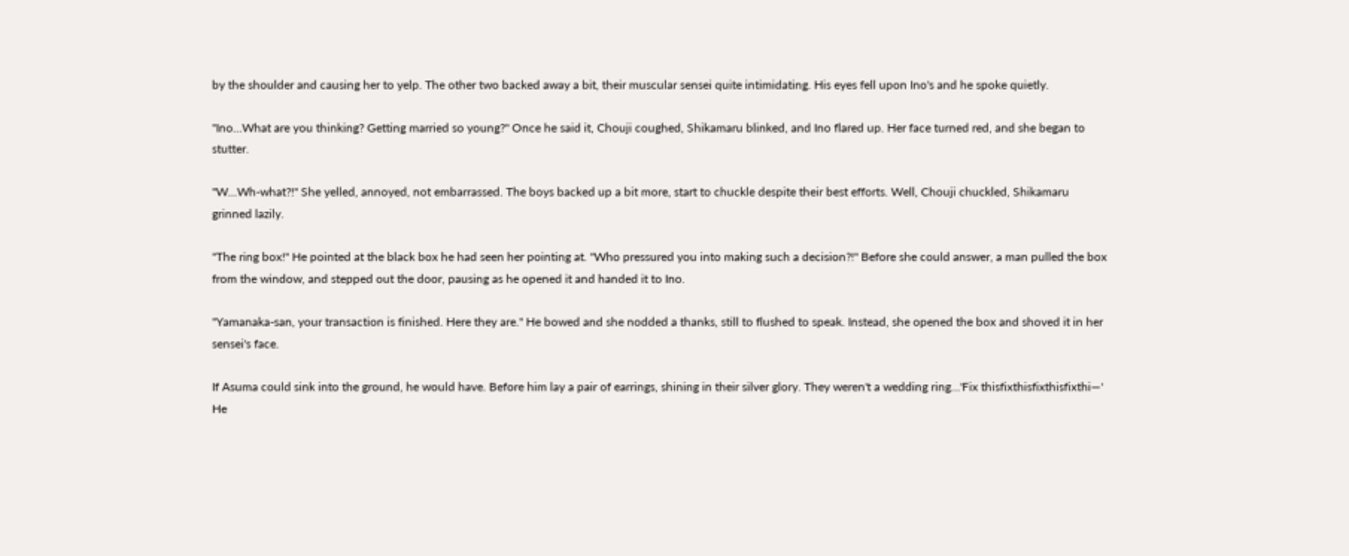by the shoulder and causing her to yelp. The other two backed away a bit, their muscular sensei quite intimidating. His eyes fell upon Ino's and he spoke quietly.

"Ino…What are you thinking? Getting married so young?" Once he said it, Chouji coughed, Shikamaru blinked, and Ino flared up. Her face turned red, and she began to stutter.

"W…Wh-what?!" She yelled, annoyed, not embarrassed. The boys backed up a bit more, start to chuckle despite their best efforts. Well, Chouji chuckled, Shikamaru grinned lazily.

"The ring box!" He pointed at the black box he had seen her pointing at. "Who pressured you into making such a decision?!" Before she could answer, a man pulled the box from the window, and stepped out the door, pausing as he opened it and handed it to Ino.

"Yamanaka-san, your transaction is finished. Here they are." He bowed and she nodded a thanks, still to flushed to speak. Instead, she opened the box and shoved it in her sensei's face.

If Asuma could sink into the ground, he would have. Before him lay a pair of earrings, shining in their silver glory. They weren't a wedding ring…'Fix thisfixthisfixthisfixthi—' He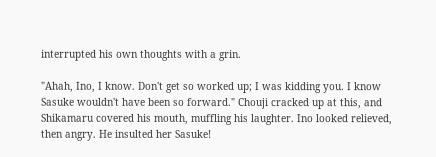interrupted his own thoughts with a grin.

"Ahah, Ino, I know. Don't get so worked up; I was kidding you. I know Sasuke wouldn't have been so forward." Chouji cracked up at this, and Shikamaru covered his mouth, muffling his laughter. Ino looked relieved, then angry. He insulted her Sasuke!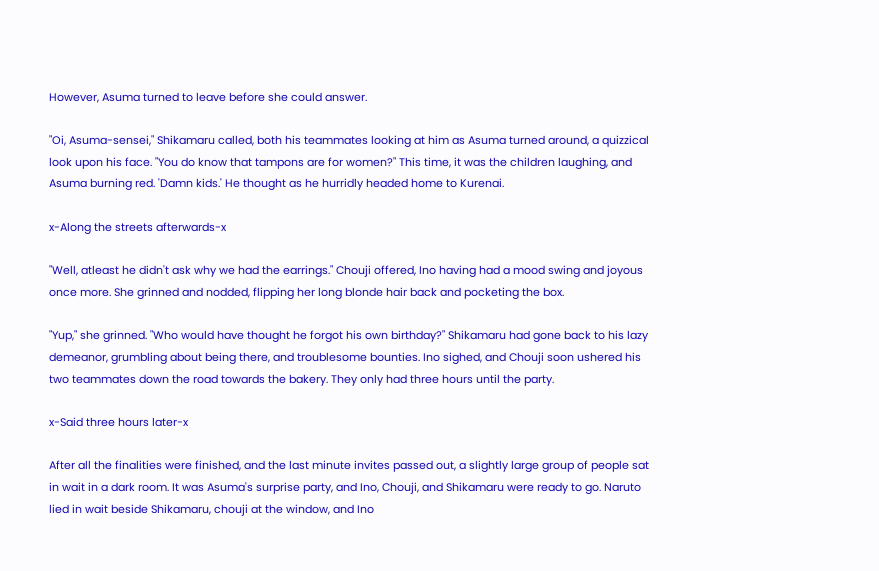However, Asuma turned to leave before she could answer.

"Oi, Asuma-sensei," Shikamaru called, both his teammates looking at him as Asuma turned around, a quizzical look upon his face. "You do know that tampons are for women?" This time, it was the children laughing, and Asuma burning red. 'Damn kids.' He thought as he hurridly headed home to Kurenai.

x-Along the streets afterwards-x

"Well, atleast he didn't ask why we had the earrings." Chouji offered, Ino having had a mood swing and joyous once more. She grinned and nodded, flipping her long blonde hair back and pocketing the box.

"Yup," she grinned. "Who would have thought he forgot his own birthday?" Shikamaru had gone back to his lazy demeanor, grumbling about being there, and troublesome bounties. Ino sighed, and Chouji soon ushered his two teammates down the road towards the bakery. They only had three hours until the party.

x-Said three hours later-x

After all the finalities were finished, and the last minute invites passed out, a slightly large group of people sat in wait in a dark room. It was Asuma's surprise party, and Ino, Chouji, and Shikamaru were ready to go. Naruto lied in wait beside Shikamaru, chouji at the window, and Ino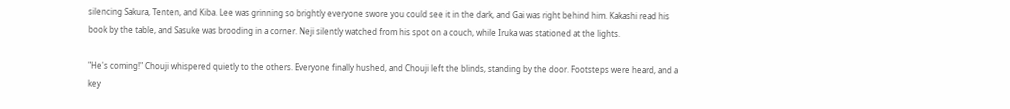silencing Sakura, Tenten, and Kiba. Lee was grinning so brightly everyone swore you could see it in the dark, and Gai was right behind him. Kakashi read his book by the table, and Sasuke was brooding in a corner. Neji silently watched from his spot on a couch, while Iruka was stationed at the lights.

"He's coming!" Chouji whispered quietly to the others. Everyone finally hushed, and Chouji left the blinds, standing by the door. Footsteps were heard, and a key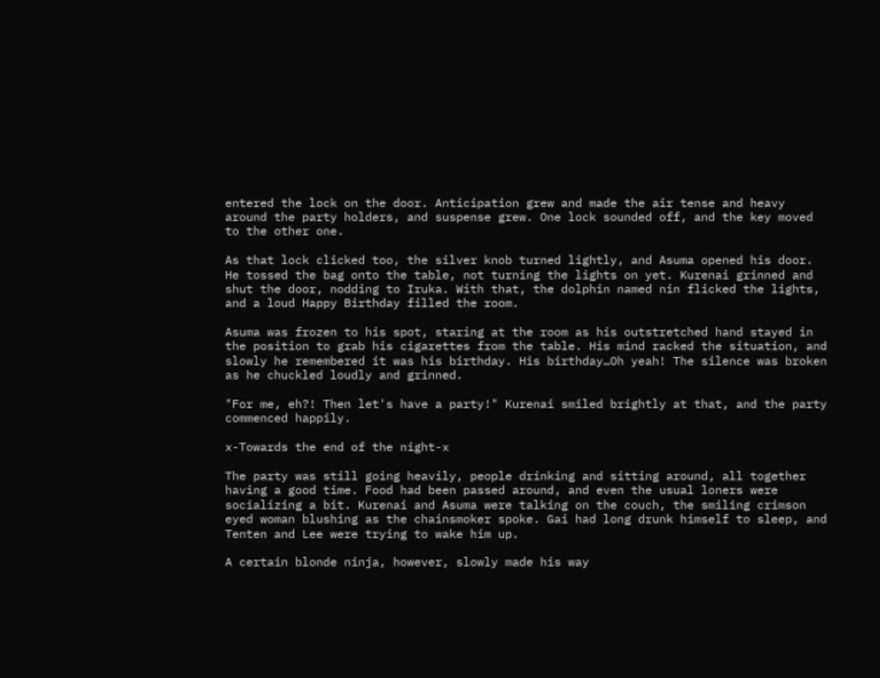entered the lock on the door. Anticipation grew and made the air tense and heavy around the party holders, and suspense grew. One lock sounded off, and the key moved to the other one.

As that lock clicked too, the silver knob turned lightly, and Asuma opened his door. He tossed the bag onto the table, not turning the lights on yet. Kurenai grinned and shut the door, nodding to Iruka. With that, the dolphin named nin flicked the lights, and a loud Happy Birthday filled the room.

Asuma was frozen to his spot, staring at the room as his outstretched hand stayed in the position to grab his cigarettes from the table. His mind racked the situation, and slowly he remembered it was his birthday. His birthday…Oh yeah! The silence was broken as he chuckled loudly and grinned.

"For me, eh?! Then let's have a party!" Kurenai smiled brightly at that, and the party commenced happily.

x-Towards the end of the night-x

The party was still going heavily, people drinking and sitting around, all together having a good time. Food had been passed around, and even the usual loners were socializing a bit. Kurenai and Asuma were talking on the couch, the smiling crimson eyed woman blushing as the chainsmoker spoke. Gai had long drunk himself to sleep, and Tenten and Lee were trying to wake him up.

A certain blonde ninja, however, slowly made his way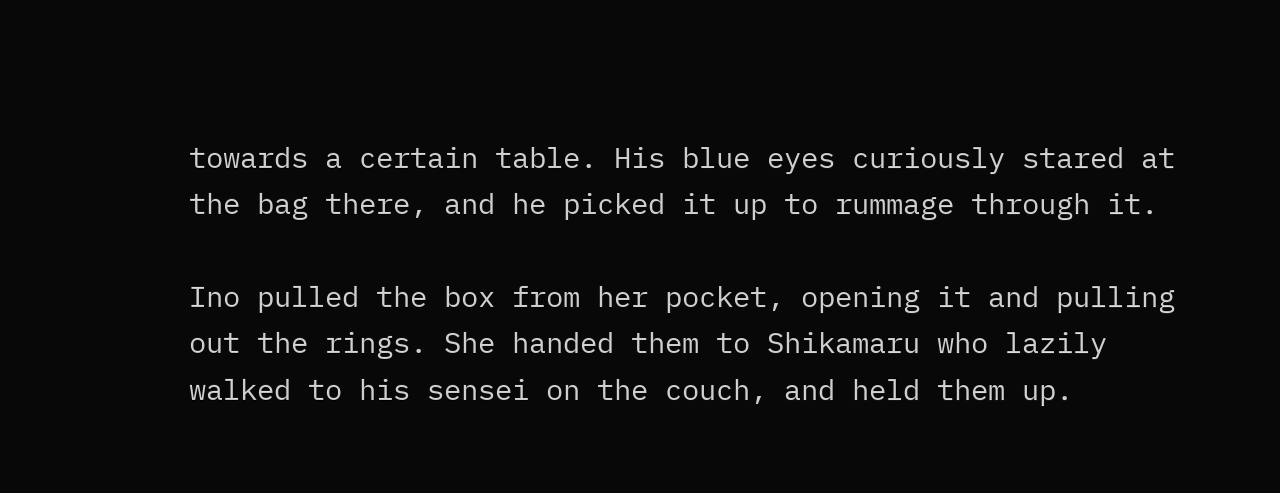towards a certain table. His blue eyes curiously stared at the bag there, and he picked it up to rummage through it.

Ino pulled the box from her pocket, opening it and pulling out the rings. She handed them to Shikamaru who lazily walked to his sensei on the couch, and held them up.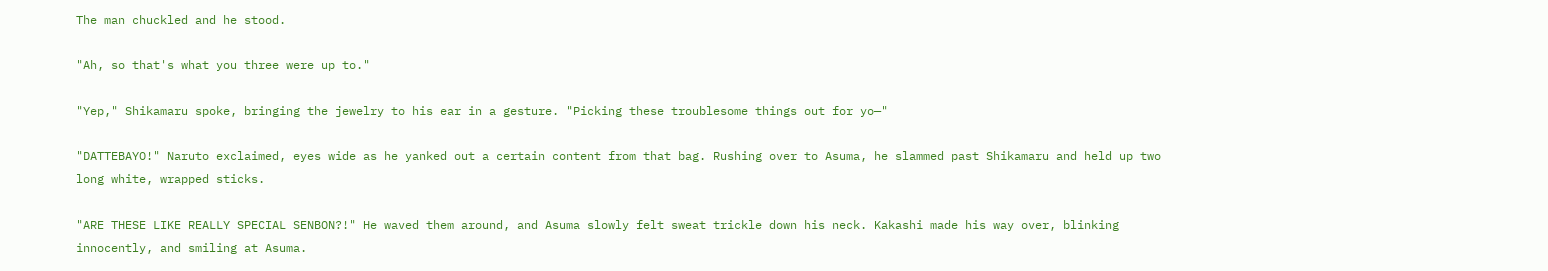The man chuckled and he stood.

"Ah, so that's what you three were up to."

"Yep," Shikamaru spoke, bringing the jewelry to his ear in a gesture. "Picking these troublesome things out for yo—"

"DATTEBAYO!" Naruto exclaimed, eyes wide as he yanked out a certain content from that bag. Rushing over to Asuma, he slammed past Shikamaru and held up two long white, wrapped sticks.

"ARE THESE LIKE REALLY SPECIAL SENBON?!" He waved them around, and Asuma slowly felt sweat trickle down his neck. Kakashi made his way over, blinking innocently, and smiling at Asuma.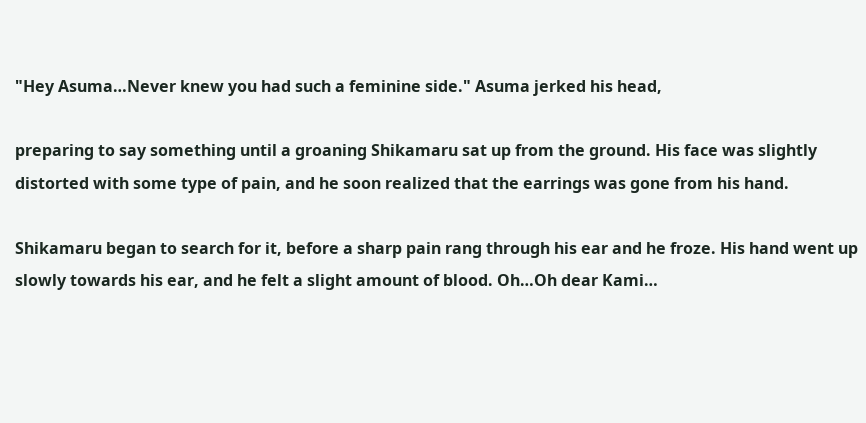"Hey Asuma…Never knew you had such a feminine side." Asuma jerked his head,

preparing to say something until a groaning Shikamaru sat up from the ground. His face was slightly distorted with some type of pain, and he soon realized that the earrings was gone from his hand.

Shikamaru began to search for it, before a sharp pain rang through his ear and he froze. His hand went up slowly towards his ear, and he felt a slight amount of blood. Oh…Oh dear Kami…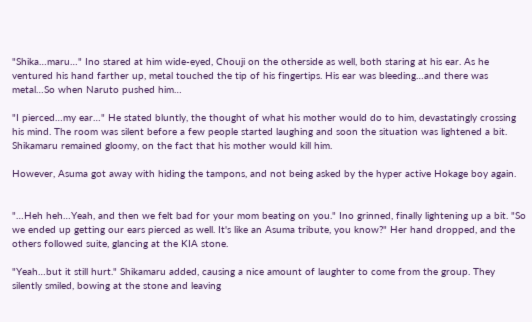"Shika…maru…" Ino stared at him wide-eyed, Chouji on the otherside as well, both staring at his ear. As he ventured his hand farther up, metal touched the tip of his fingertips. His ear was bleeding…and there was metal…So when Naruto pushed him…

"I pierced…my ear…" He stated bluntly, the thought of what his mother would do to him, devastatingly crossing his mind. The room was silent before a few people started laughing and soon the situation was lightened a bit. Shikamaru remained gloomy, on the fact that his mother would kill him.

However, Asuma got away with hiding the tampons, and not being asked by the hyper active Hokage boy again.


"…Heh heh…Yeah, and then we felt bad for your mom beating on you." Ino grinned, finally lightening up a bit. "So we ended up getting our ears pierced as well. It's like an Asuma tribute, you know?" Her hand dropped, and the others followed suite, glancing at the KIA stone.

"Yeah…but it still hurt." Shikamaru added, causing a nice amount of laughter to come from the group. They silently smiled, bowing at the stone and leaving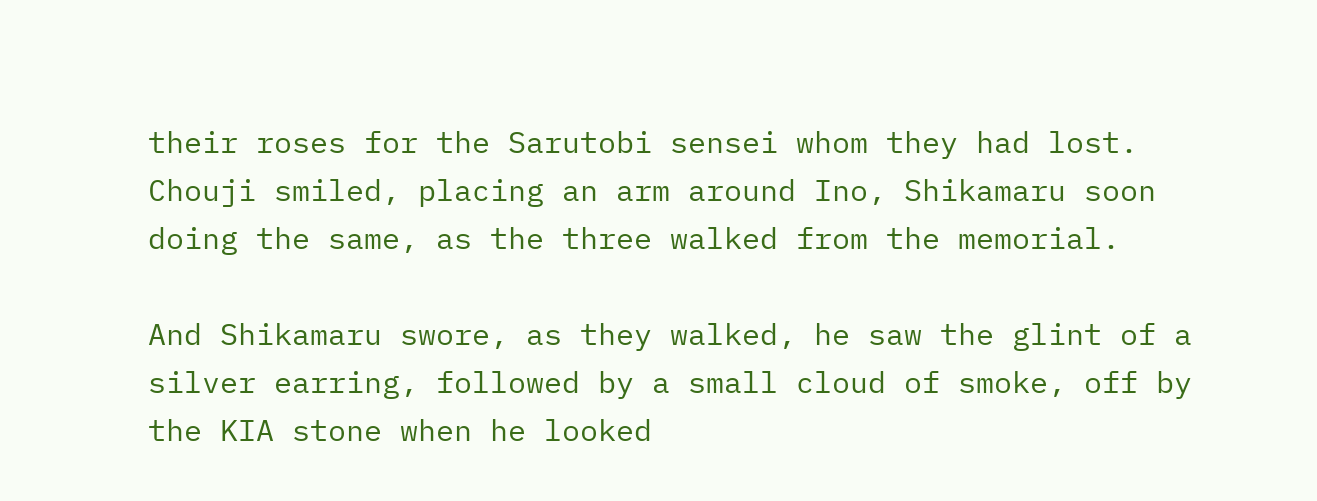their roses for the Sarutobi sensei whom they had lost. Chouji smiled, placing an arm around Ino, Shikamaru soon doing the same, as the three walked from the memorial.

And Shikamaru swore, as they walked, he saw the glint of a silver earring, followed by a small cloud of smoke, off by the KIA stone when he looked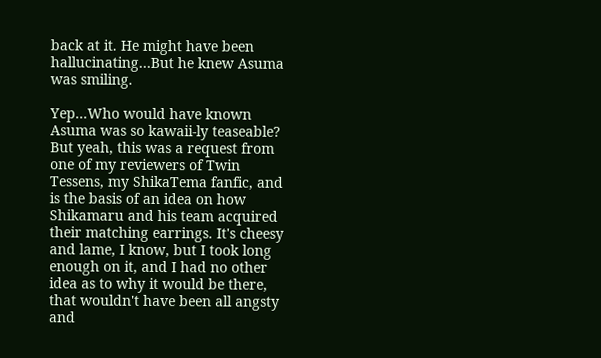back at it. He might have been hallucinating…But he knew Asuma was smiling.

Yep...Who would have known Asuma was so kawaii-ly teaseable? But yeah, this was a request from one of my reviewers of Twin Tessens, my ShikaTema fanfic, and is the basis of an idea on how Shikamaru and his team acquired their matching earrings. It's cheesy and lame, I know, but I took long enough on it, and I had no other idea as to why it would be there, that wouldn't have been all angsty and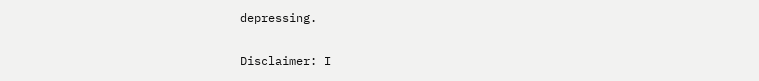depressing.

Disclaimer: I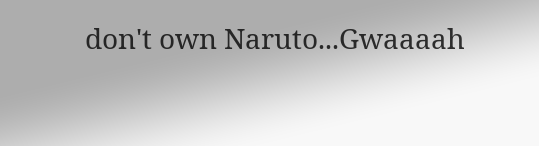don't own Naruto...Gwaaaah